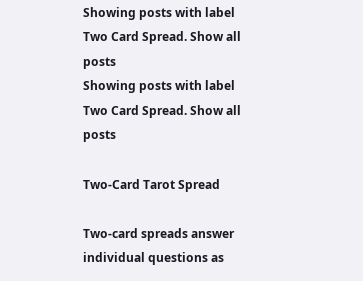Showing posts with label Two Card Spread. Show all posts
Showing posts with label Two Card Spread. Show all posts

Two-Card Tarot Spread

Two-card spreads answer individual questions as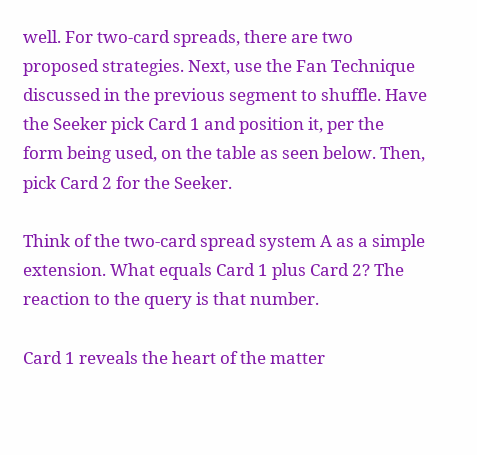well. For two-card spreads, there are two proposed strategies. Next, use the Fan Technique discussed in the previous segment to shuffle. Have the Seeker pick Card 1 and position it, per the form being used, on the table as seen below. Then, pick Card 2 for the Seeker.

Think of the two-card spread system A as a simple extension. What equals Card 1 plus Card 2? The reaction to the query is that number.

Card 1 reveals the heart of the matter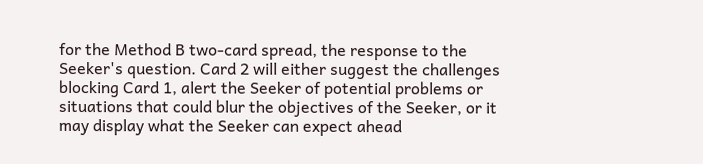for the Method B two-card spread, the response to the Seeker's question. Card 2 will either suggest the challenges blocking Card 1, alert the Seeker of potential problems or situations that could blur the objectives of the Seeker, or it may display what the Seeker can expect ahead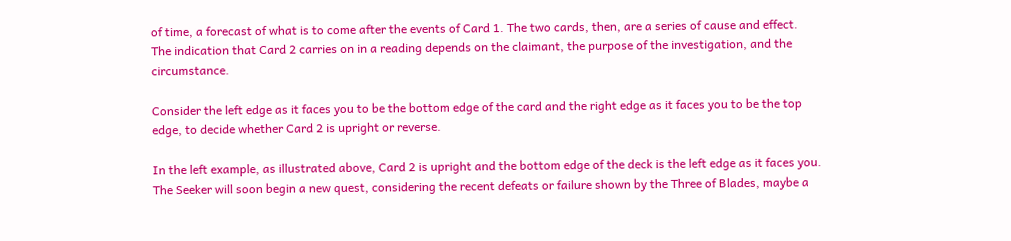of time, a forecast of what is to come after the events of Card 1. The two cards, then, are a series of cause and effect. The indication that Card 2 carries on in a reading depends on the claimant, the purpose of the investigation, and the circumstance.

Consider the left edge as it faces you to be the bottom edge of the card and the right edge as it faces you to be the top edge, to decide whether Card 2 is upright or reverse.

In the left example, as illustrated above, Card 2 is upright and the bottom edge of the deck is the left edge as it faces you. The Seeker will soon begin a new quest, considering the recent defeats or failure shown by the Three of Blades, maybe a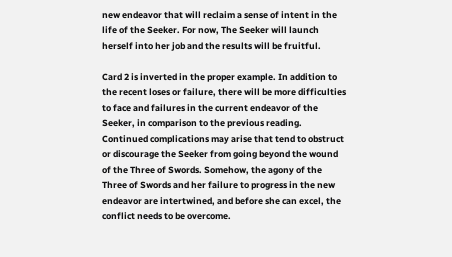new endeavor that will reclaim a sense of intent in the life of the Seeker. For now, The Seeker will launch herself into her job and the results will be fruitful.

Card 2 is inverted in the proper example. In addition to the recent loses or failure, there will be more difficulties to face and failures in the current endeavor of the Seeker, in comparison to the previous reading. Continued complications may arise that tend to obstruct or discourage the Seeker from going beyond the wound of the Three of Swords. Somehow, the agony of the Three of Swords and her failure to progress in the new endeavor are intertwined, and before she can excel, the conflict needs to be overcome.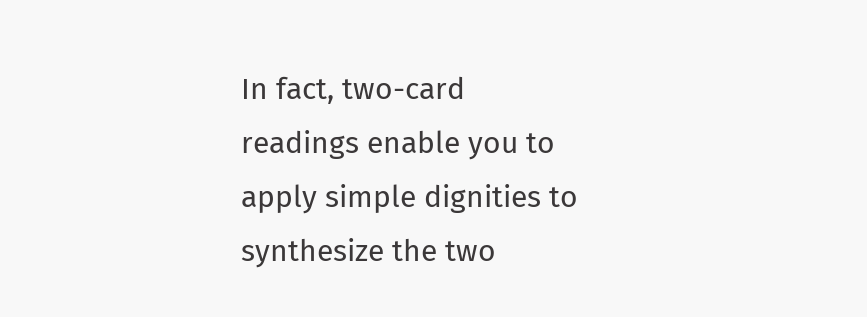In fact, two-card readings enable you to apply simple dignities to synthesize the two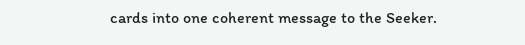cards into one coherent message to the Seeker.